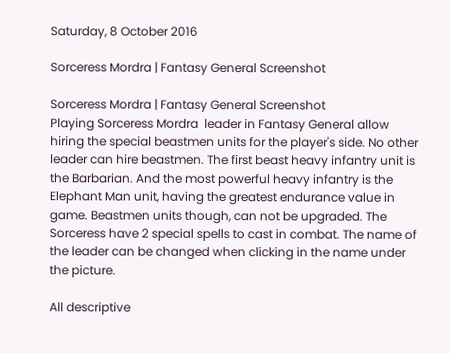Saturday, 8 October 2016

Sorceress Mordra | Fantasy General Screenshot

Sorceress Mordra | Fantasy General Screenshot
Playing Sorceress Mordra  leader in Fantasy General allow hiring the special beastmen units for the player's side. No other leader can hire beastmen. The first beast heavy infantry unit is the Barbarian. And the most powerful heavy infantry is the Elephant Man unit, having the greatest endurance value in game. Beastmen units though, can not be upgraded. The Sorceress have 2 special spells to cast in combat. The name of the leader can be changed when clicking in the name under the picture.

All descriptive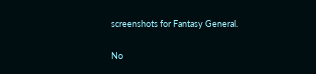screenshots for Fantasy General.

No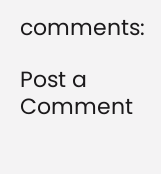comments:

Post a Comment